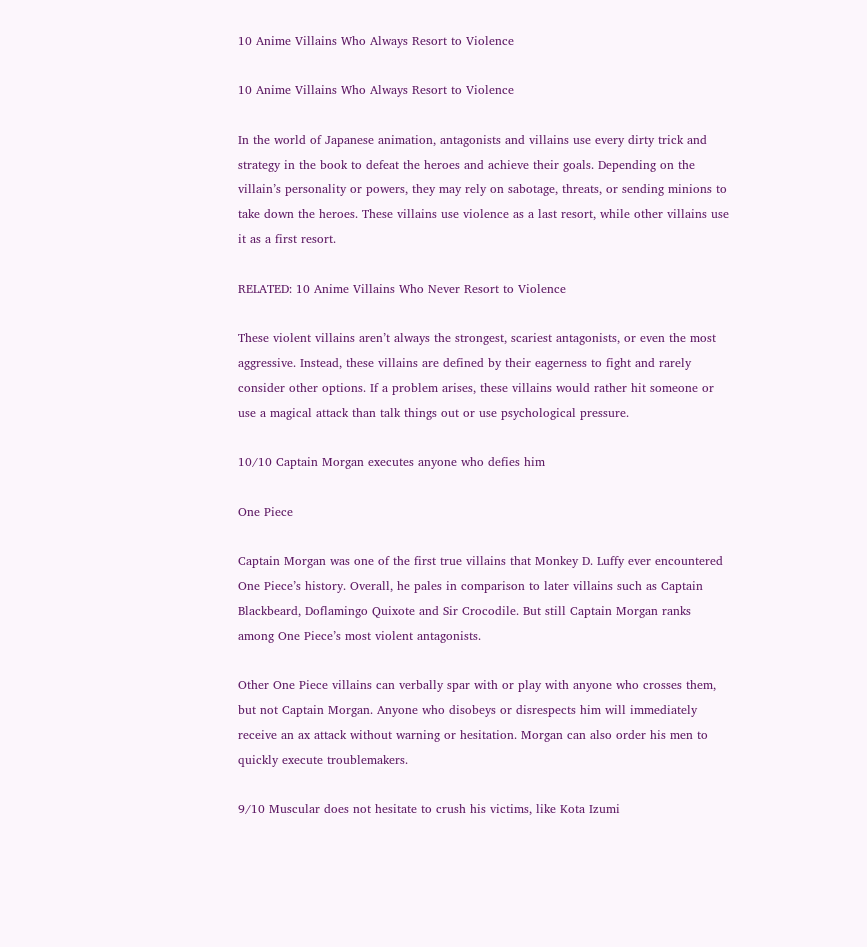10 Anime Villains Who Always Resort to Violence

10 Anime Villains Who Always Resort to Violence

In the world of Japanese animation, antagonists and villains use every dirty trick and strategy in the book to defeat the heroes and achieve their goals. Depending on the villain’s personality or powers, they may rely on sabotage, threats, or sending minions to take down the heroes. These villains use violence as a last resort, while other villains use it as a first resort.

RELATED: 10 Anime Villains Who Never Resort to Violence

These violent villains aren’t always the strongest, scariest antagonists, or even the most aggressive. Instead, these villains are defined by their eagerness to fight and rarely consider other options. If a problem arises, these villains would rather hit someone or use a magical attack than talk things out or use psychological pressure.

10/10 Captain Morgan executes anyone who defies him

One Piece

Captain Morgan was one of the first true villains that Monkey D. Luffy ever encountered One Piece’s history. Overall, he pales in comparison to later villains such as Captain Blackbeard, Doflamingo Quixote and Sir Crocodile. But still Captain Morgan ranks among One Piece’s most violent antagonists.

Other One Piece villains can verbally spar with or play with anyone who crosses them, but not Captain Morgan. Anyone who disobeys or disrespects him will immediately receive an ax attack without warning or hesitation. Morgan can also order his men to quickly execute troublemakers.

9/10 Muscular does not hesitate to crush his victims, like Kota Izumi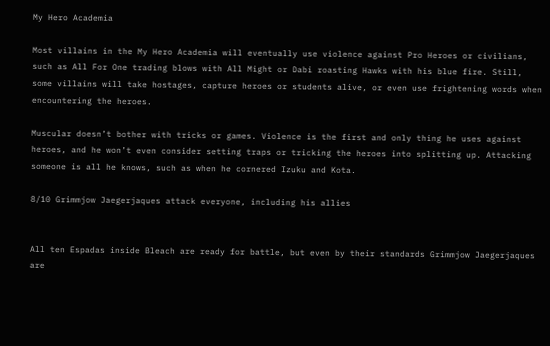My Hero Academia

Most villains in the My Hero Academia will eventually use violence against Pro Heroes or civilians, such as All For One trading blows with All Might or Dabi roasting Hawks with his blue fire. Still, some villains will take hostages, capture heroes or students alive, or even use frightening words when encountering the heroes.

Muscular doesn’t bother with tricks or games. Violence is the first and only thing he uses against heroes, and he won’t even consider setting traps or tricking the heroes into splitting up. Attacking someone is all he knows, such as when he cornered Izuku and Kota.

8/10 Grimmjow Jaegerjaques attack everyone, including his allies


All ten Espadas inside Bleach are ready for battle, but even by their standards Grimmjow Jaegerjaques are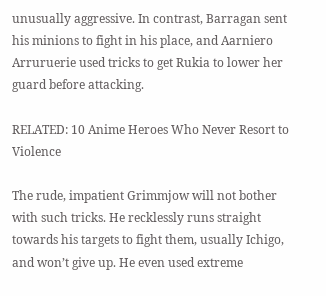unusually aggressive. In contrast, Barragan sent his minions to fight in his place, and Aarniero Arruruerie used tricks to get Rukia to lower her guard before attacking.

RELATED: 10 Anime Heroes Who Never Resort to Violence

The rude, impatient Grimmjow will not bother with such tricks. He recklessly runs straight towards his targets to fight them, usually Ichigo, and won’t give up. He even used extreme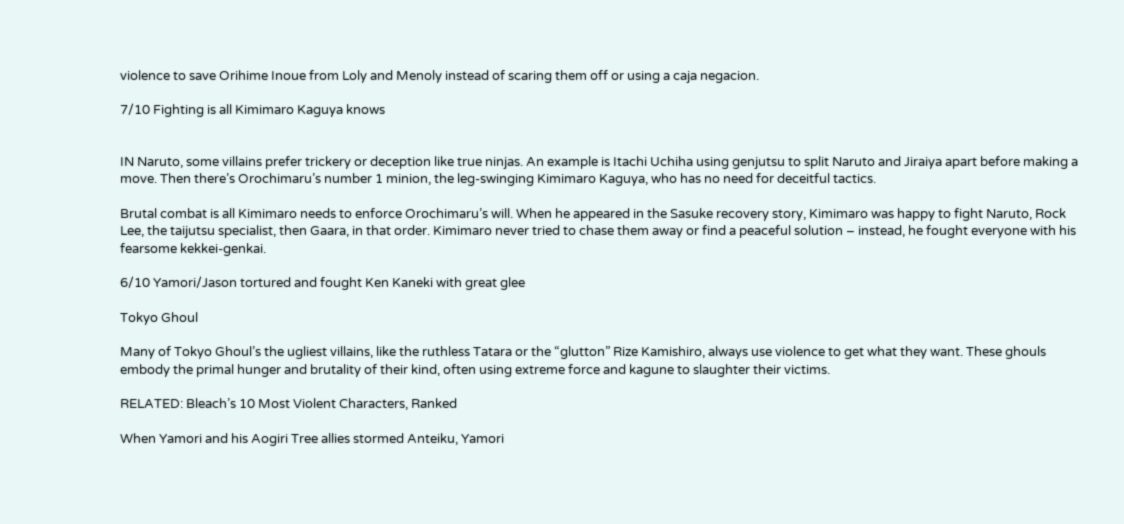violence to save Orihime Inoue from Loly and Menoly instead of scaring them off or using a caja negacion.

7/10 Fighting is all Kimimaro Kaguya knows


IN Naruto, some villains prefer trickery or deception like true ninjas. An example is Itachi Uchiha using genjutsu to split Naruto and Jiraiya apart before making a move. Then there’s Orochimaru’s number 1 minion, the leg-swinging Kimimaro Kaguya, who has no need for deceitful tactics.

Brutal combat is all Kimimaro needs to enforce Orochimaru’s will. When he appeared in the Sasuke recovery story, Kimimaro was happy to fight Naruto, Rock Lee, the taijutsu specialist, then Gaara, in that order. Kimimaro never tried to chase them away or find a peaceful solution – instead, he fought everyone with his fearsome kekkei-genkai.

6/10 Yamori/Jason tortured and fought Ken Kaneki with great glee

Tokyo Ghoul

Many of Tokyo Ghoul’s the ugliest villains, like the ruthless Tatara or the “glutton” Rize Kamishiro, always use violence to get what they want. These ghouls embody the primal hunger and brutality of their kind, often using extreme force and kagune to slaughter their victims.

RELATED: Bleach’s 10 Most Violent Characters, Ranked

When Yamori and his Aogiri Tree allies stormed Anteiku, Yamori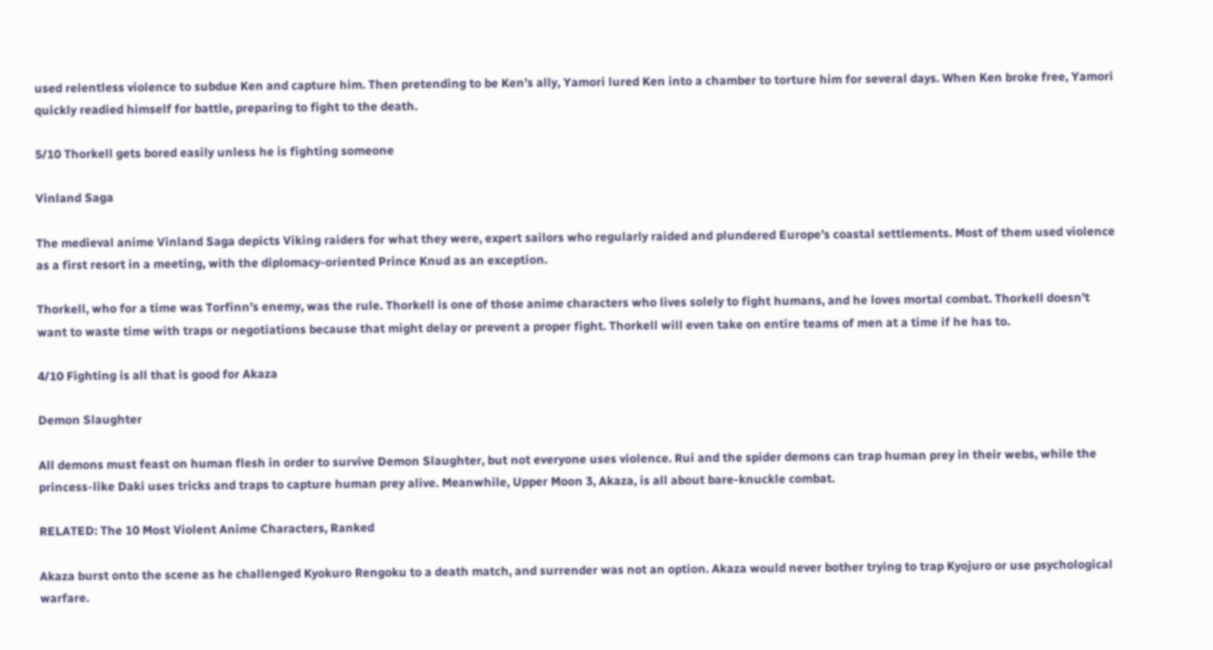used relentless violence to subdue Ken and capture him. Then pretending to be Ken’s ally, Yamori lured Ken into a chamber to torture him for several days. When Ken broke free, Yamori quickly readied himself for battle, preparing to fight to the death.

5/10 Thorkell gets bored easily unless he is fighting someone

Vinland Saga

The medieval anime Vinland Saga depicts Viking raiders for what they were, expert sailors who regularly raided and plundered Europe’s coastal settlements. Most of them used violence as a first resort in a meeting, with the diplomacy-oriented Prince Knud as an exception.

Thorkell, who for a time was Torfinn’s enemy, was the rule. Thorkell is one of those anime characters who lives solely to fight humans, and he loves mortal combat. Thorkell doesn’t want to waste time with traps or negotiations because that might delay or prevent a proper fight. Thorkell will even take on entire teams of men at a time if he has to.

4/10 Fighting is all that is good for Akaza

Demon Slaughter

All demons must feast on human flesh in order to survive Demon Slaughter, but not everyone uses violence. Rui and the spider demons can trap human prey in their webs, while the princess-like Daki uses tricks and traps to capture human prey alive. Meanwhile, Upper Moon 3, Akaza, is all about bare-knuckle combat.

RELATED: The 10 Most Violent Anime Characters, Ranked

Akaza burst onto the scene as he challenged Kyokuro Rengoku to a death match, and surrender was not an option. Akaza would never bother trying to trap Kyojuro or use psychological warfare.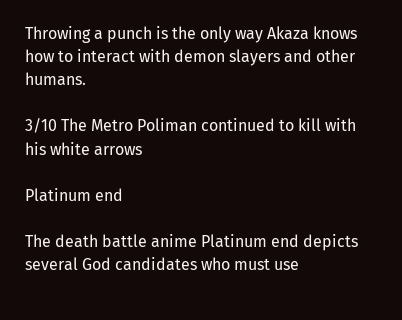Throwing a punch is the only way Akaza knows how to interact with demon slayers and other humans.

3/10 The Metro Poliman continued to kill with his white arrows

Platinum end

The death battle anime Platinum end depicts several God candidates who must use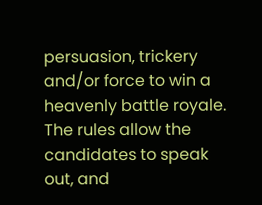persuasion, trickery and/or force to win a heavenly battle royale. The rules allow the candidates to speak out, and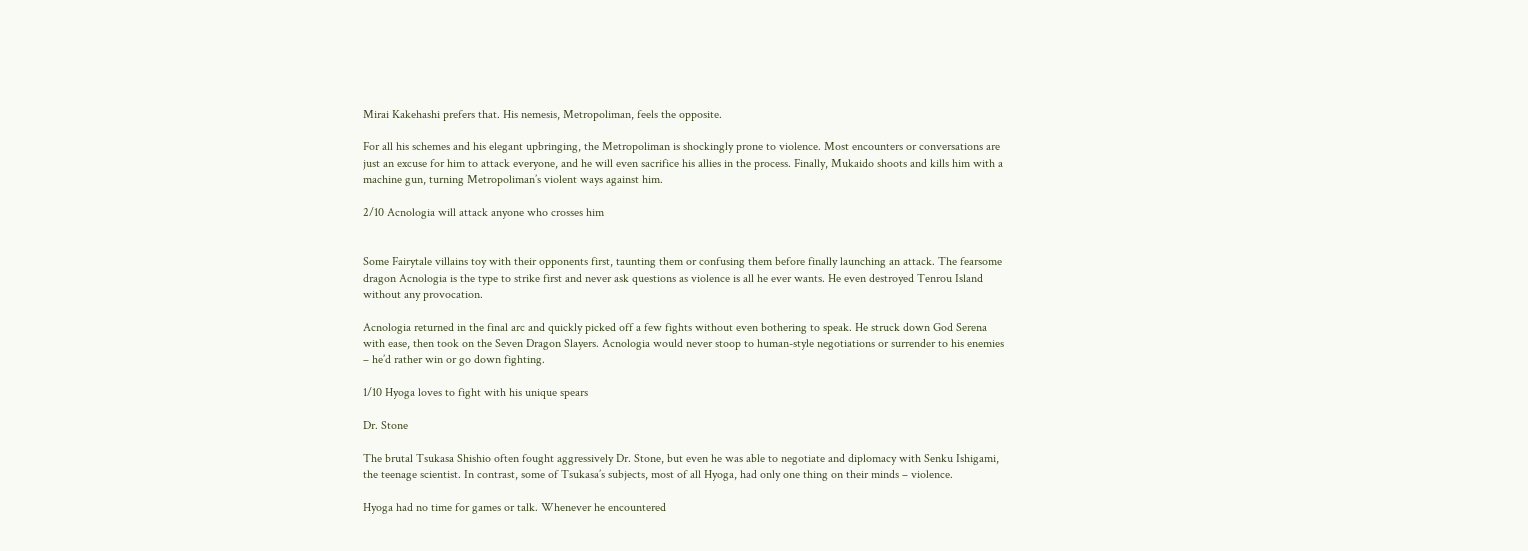Mirai Kakehashi prefers that. His nemesis, Metropoliman, feels the opposite.

For all his schemes and his elegant upbringing, the Metropoliman is shockingly prone to violence. Most encounters or conversations are just an excuse for him to attack everyone, and he will even sacrifice his allies in the process. Finally, Mukaido shoots and kills him with a machine gun, turning Metropoliman’s violent ways against him.

2/10 Acnologia will attack anyone who crosses him


Some Fairytale villains toy with their opponents first, taunting them or confusing them before finally launching an attack. The fearsome dragon Acnologia is the type to strike first and never ask questions as violence is all he ever wants. He even destroyed Tenrou Island without any provocation.

Acnologia returned in the final arc and quickly picked off a few fights without even bothering to speak. He struck down God Serena with ease, then took on the Seven Dragon Slayers. Acnologia would never stoop to human-style negotiations or surrender to his enemies – he’d rather win or go down fighting.

1/10 Hyoga loves to fight with his unique spears

Dr. Stone

The brutal Tsukasa Shishio often fought aggressively Dr. Stone, but even he was able to negotiate and diplomacy with Senku Ishigami, the teenage scientist. In contrast, some of Tsukasa’s subjects, most of all Hyoga, had only one thing on their minds – violence.

Hyoga had no time for games or talk. Whenever he encountered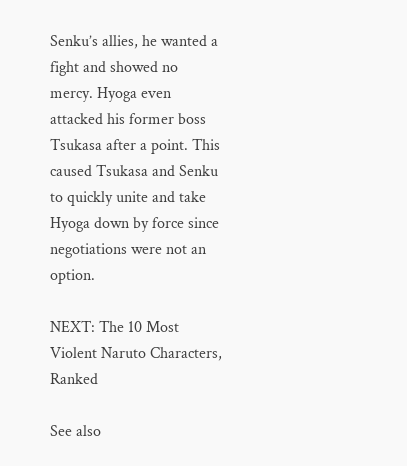Senku’s allies, he wanted a fight and showed no mercy. Hyoga even attacked his former boss Tsukasa after a point. This caused Tsukasa and Senku to quickly unite and take Hyoga down by force since negotiations were not an option.

NEXT: The 10 Most Violent Naruto Characters, Ranked

See also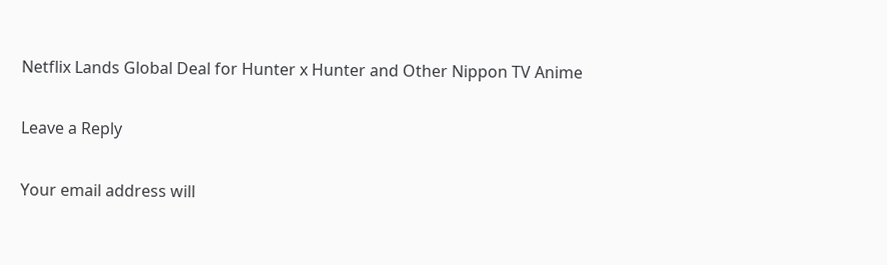Netflix Lands Global Deal for Hunter x Hunter and Other Nippon TV Anime

Leave a Reply

Your email address will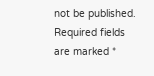not be published. Required fields are marked *